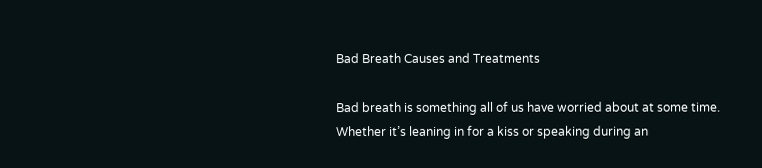Bad Breath Causes and Treatments

Bad breath is something all of us have worried about at some time. Whether it’s leaning in for a kiss or speaking during an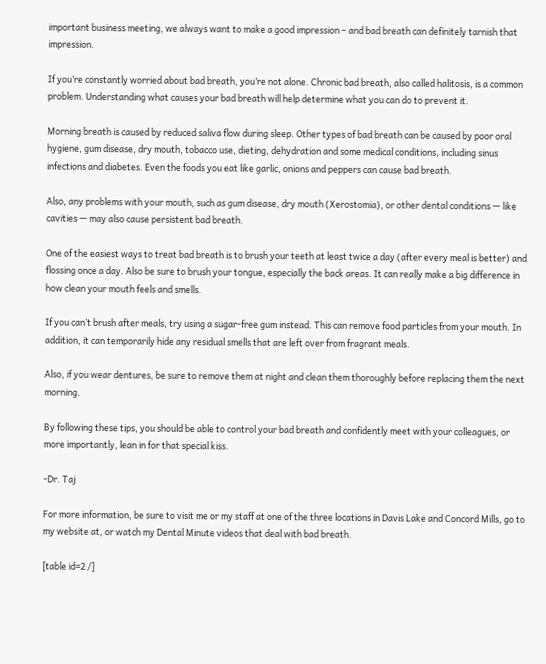important business meeting, we always want to make a good impression – and bad breath can definitely tarnish that impression.

If you’re constantly worried about bad breath, you’re not alone. Chronic bad breath, also called halitosis, is a common problem. Understanding what causes your bad breath will help determine what you can do to prevent it.

Morning breath is caused by reduced saliva flow during sleep. Other types of bad breath can be caused by poor oral hygiene, gum disease, dry mouth, tobacco use, dieting, dehydration and some medical conditions, including sinus infections and diabetes. Even the foods you eat like garlic, onions and peppers can cause bad breath.

Also, any problems with your mouth, such as gum disease, dry mouth (Xerostomia), or other dental conditions — like cavities — may also cause persistent bad breath.

One of the easiest ways to treat bad breath is to brush your teeth at least twice a day (after every meal is better) and flossing once a day. Also be sure to brush your tongue, especially the back areas. It can really make a big difference in how clean your mouth feels and smells.

If you can’t brush after meals, try using a sugar-free gum instead. This can remove food particles from your mouth. In addition, it can temporarily hide any residual smells that are left over from fragrant meals.

Also, if you wear dentures, be sure to remove them at night and clean them thoroughly before replacing them the next morning.

By following these tips, you should be able to control your bad breath and confidently meet with your colleagues, or more importantly, lean in for that special kiss.

-Dr. Taj

For more information, be sure to visit me or my staff at one of the three locations in Davis Lake and Concord Mills, go to my website at, or watch my Dental Minute videos that deal with bad breath.

[table id=2 /]